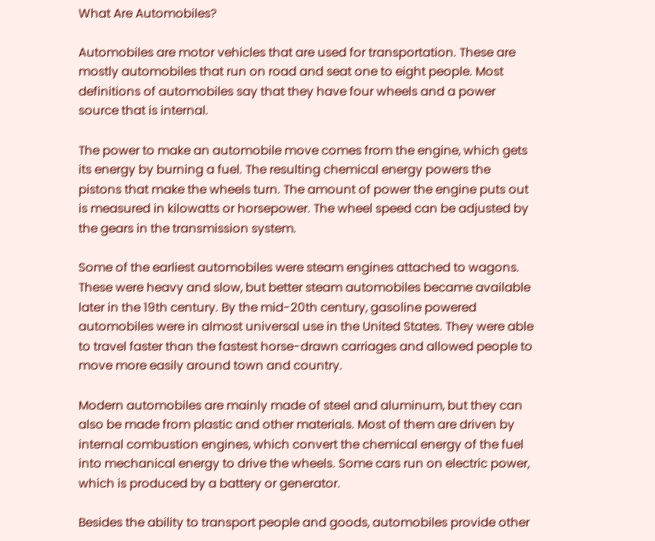What Are Automobiles?

Automobiles are motor vehicles that are used for transportation. These are mostly automobiles that run on road and seat one to eight people. Most definitions of automobiles say that they have four wheels and a power source that is internal.

The power to make an automobile move comes from the engine, which gets its energy by burning a fuel. The resulting chemical energy powers the pistons that make the wheels turn. The amount of power the engine puts out is measured in kilowatts or horsepower. The wheel speed can be adjusted by the gears in the transmission system.

Some of the earliest automobiles were steam engines attached to wagons. These were heavy and slow, but better steam automobiles became available later in the 19th century. By the mid-20th century, gasoline powered automobiles were in almost universal use in the United States. They were able to travel faster than the fastest horse-drawn carriages and allowed people to move more easily around town and country.

Modern automobiles are mainly made of steel and aluminum, but they can also be made from plastic and other materials. Most of them are driven by internal combustion engines, which convert the chemical energy of the fuel into mechanical energy to drive the wheels. Some cars run on electric power, which is produced by a battery or generator.

Besides the ability to transport people and goods, automobiles provide other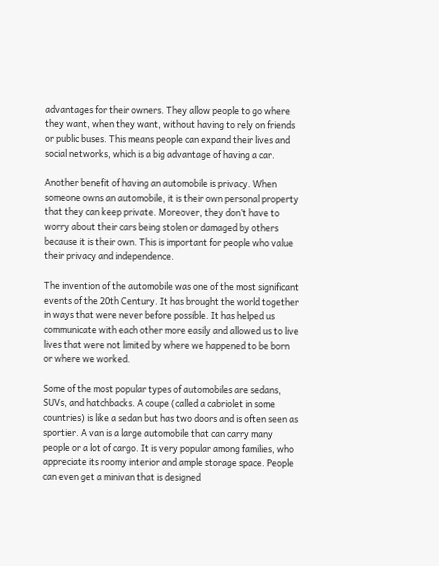advantages for their owners. They allow people to go where they want, when they want, without having to rely on friends or public buses. This means people can expand their lives and social networks, which is a big advantage of having a car.

Another benefit of having an automobile is privacy. When someone owns an automobile, it is their own personal property that they can keep private. Moreover, they don’t have to worry about their cars being stolen or damaged by others because it is their own. This is important for people who value their privacy and independence.

The invention of the automobile was one of the most significant events of the 20th Century. It has brought the world together in ways that were never before possible. It has helped us communicate with each other more easily and allowed us to live lives that were not limited by where we happened to be born or where we worked.

Some of the most popular types of automobiles are sedans, SUVs, and hatchbacks. A coupe (called a cabriolet in some countries) is like a sedan but has two doors and is often seen as sportier. A van is a large automobile that can carry many people or a lot of cargo. It is very popular among families, who appreciate its roomy interior and ample storage space. People can even get a minivan that is designed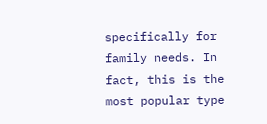specifically for family needs. In fact, this is the most popular type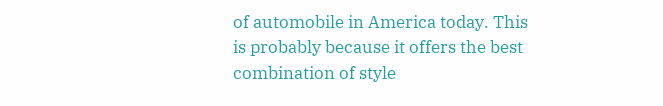of automobile in America today. This is probably because it offers the best combination of style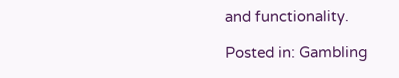and functionality.

Posted in: Gambling